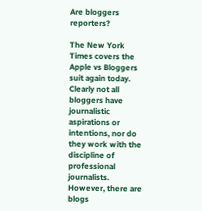Are bloggers reporters?

The New York Times covers the Apple vs Bloggers suit again today. Clearly not all bloggers have journalistic aspirations or intentions, nor do they work with the discipline of professional journalists.
However, there are blogs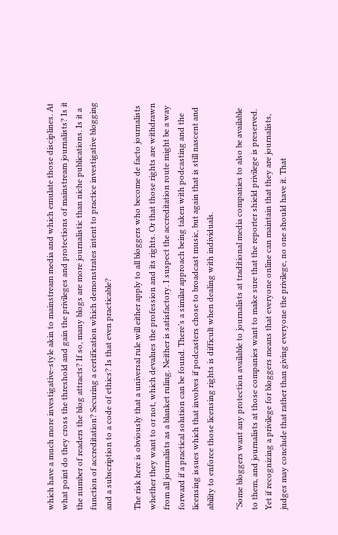which have a much more investigative-style akin to mainstream media and which emulate those disciplines. At what point do they cross the threshold and gain the privileges and protections of mainstream journalists? Is it the number of readers the blog attracts? If so, many blogs are more journalistic than niche publications. Is it a function of accreditation? Securing a certification which demonstrates intent to practice investigative blogging and a subscription to a code of ethics? Is that even practicable?

The risk here is obviously that a universal rule will either apply to all bloggers who become de facto journalists whether they want to or not, which devalues the profession and its rights. Or that those rights are withdrawn from all journalists as a blanket ruling. Neither is satisfactory. I suspect the accreditation route might be a way forward if a practical solution can be found. There’s a similar approach being taken with podcasting and the licensing issues which that involves if podcasters chose to broadcast music, but again that is still nascent and ability to enforce those licensing rights is difficult when dealing with individuals.

"Some bloggers want any protection available to journalists at traditional media companies to also be available to them, and journalists at those companies want to make sure that the reporter shield privilege is preserved.
Yet if recognizing a privilege for bloggers means that everyone online can maintain that they are journalists, judges may conclude that rather than giving everyone the privilege, no one should have it. That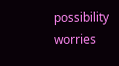possibility worries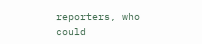reporters, who could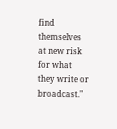find themselves at new risk for what they write or broadcast."